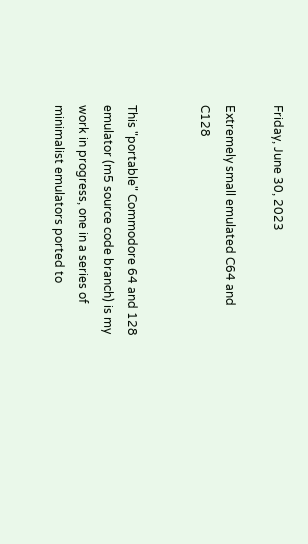Friday, June 30, 2023

Extremely small emulated C64 and C128


This "portable" Commodore 64 and 128 emulator (m5 source code branch) is my work in progress, one in a series of minimalist emulators ported to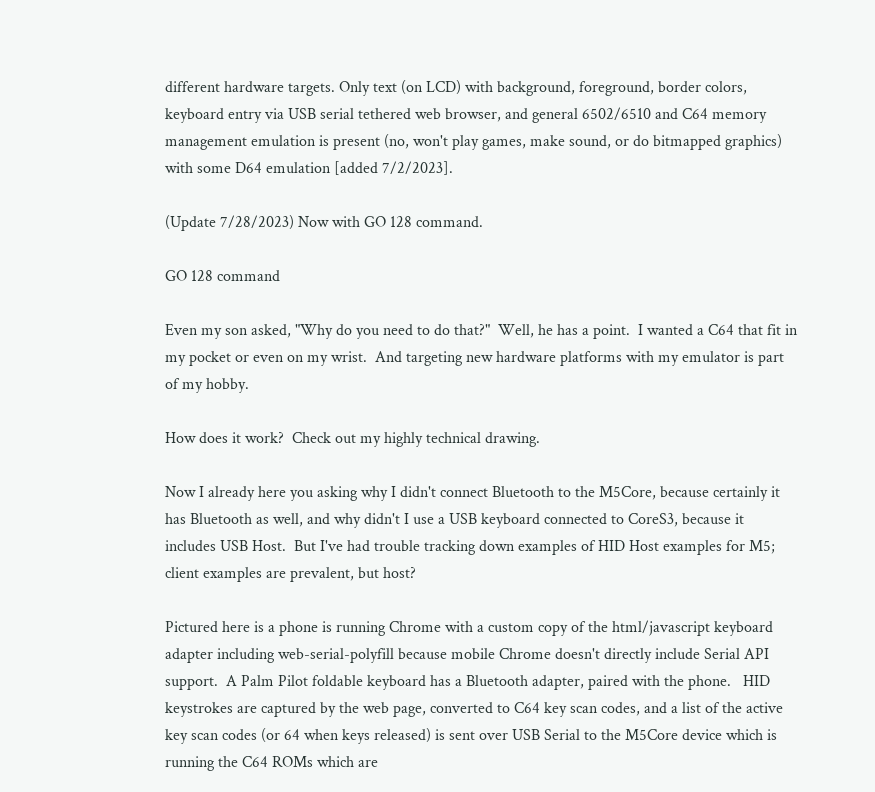different hardware targets. Only text (on LCD) with background, foreground, border colors, keyboard entry via USB serial tethered web browser, and general 6502/6510 and C64 memory management emulation is present (no, won't play games, make sound, or do bitmapped graphics) with some D64 emulation [added 7/2/2023].

(Update 7/28/2023) Now with GO 128 command.

GO 128 command

Even my son asked, "Why do you need to do that?"  Well, he has a point.  I wanted a C64 that fit in my pocket or even on my wrist.  And targeting new hardware platforms with my emulator is part of my hobby.

How does it work?  Check out my highly technical drawing.

Now I already here you asking why I didn't connect Bluetooth to the M5Core, because certainly it has Bluetooth as well, and why didn't I use a USB keyboard connected to CoreS3, because it includes USB Host.  But I've had trouble tracking down examples of HID Host examples for M5; client examples are prevalent, but host?

Pictured here is a phone is running Chrome with a custom copy of the html/javascript keyboard adapter including web-serial-polyfill because mobile Chrome doesn't directly include Serial API support.  A Palm Pilot foldable keyboard has a Bluetooth adapter, paired with the phone.   HID keystrokes are captured by the web page, converted to C64 key scan codes, and a list of the active key scan codes (or 64 when keys released) is sent over USB Serial to the M5Core device which is running the C64 ROMs which are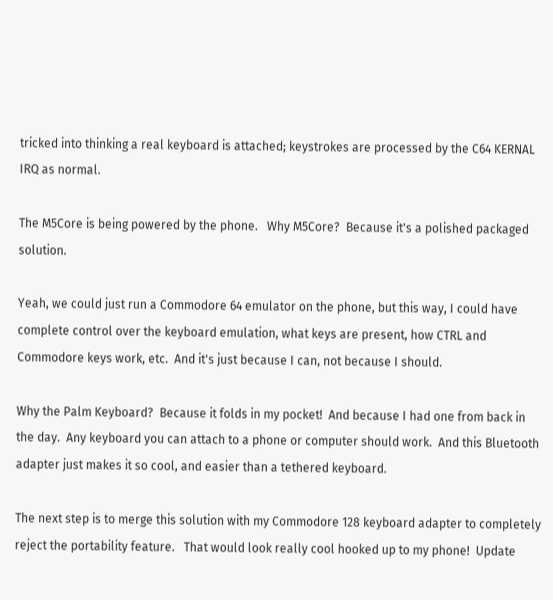tricked into thinking a real keyboard is attached; keystrokes are processed by the C64 KERNAL IRQ as normal.

The M5Core is being powered by the phone.   Why M5Core?  Because it's a polished packaged solution.

Yeah, we could just run a Commodore 64 emulator on the phone, but this way, I could have complete control over the keyboard emulation, what keys are present, how CTRL and Commodore keys work, etc.  And it's just because I can, not because I should.

Why the Palm Keyboard?  Because it folds in my pocket!  And because I had one from back in the day.  Any keyboard you can attach to a phone or computer should work.  And this Bluetooth adapter just makes it so cool, and easier than a tethered keyboard.

The next step is to merge this solution with my Commodore 128 keyboard adapter to completely reject the portability feature.   That would look really cool hooked up to my phone!  Update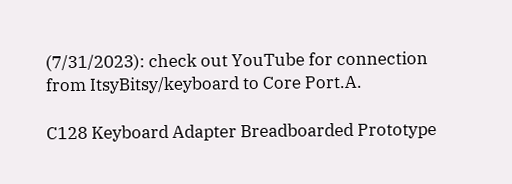(7/31/2023): check out YouTube for connection from ItsyBitsy/keyboard to Core Port.A.

C128 Keyboard Adapter Breadboarded Prototype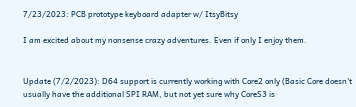7/23/2023: PCB prototype keyboard adapter w/ ItsyBitsy

I am excited about my nonsense crazy adventures. Even if only I enjoy them.


Update (7/2/2023): D64 support is currently working with Core2 only (Basic Core doesn't usually have the additional SPI RAM, but not yet sure why CoreS3 is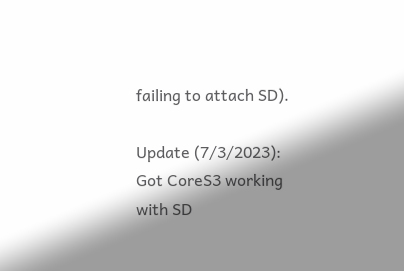failing to attach SD).

Update (7/3/2023): Got CoreS3 working with SD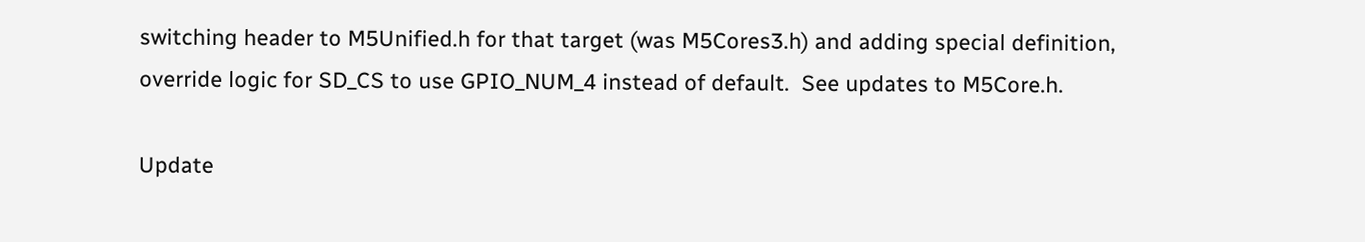switching header to M5Unified.h for that target (was M5Cores3.h) and adding special definition, override logic for SD_CS to use GPIO_NUM_4 instead of default.  See updates to M5Core.h.

Update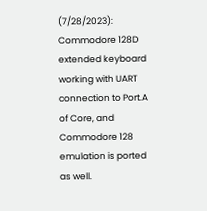(7/28/2023): Commodore 128D extended keyboard working with UART connection to Port.A of Core, and Commodore 128 emulation is ported as well.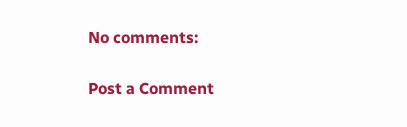No comments:

Post a Comment